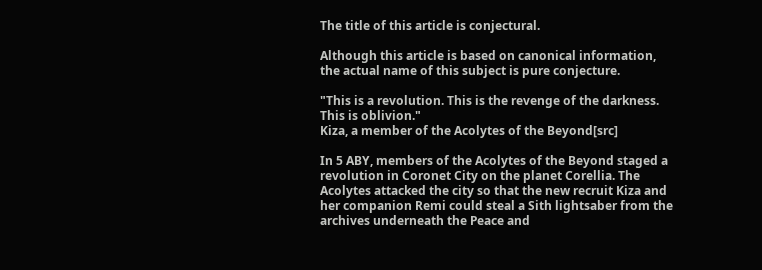The title of this article is conjectural.

Although this article is based on canonical information, the actual name of this subject is pure conjecture.

"This is a revolution. This is the revenge of the darkness. This is oblivion."
Kiza, a member of the Acolytes of the Beyond[src]

In 5 ABY, members of the Acolytes of the Beyond staged a revolution in Coronet City on the planet Corellia. The Acolytes attacked the city so that the new recruit Kiza and her companion Remi could steal a Sith lightsaber from the archives underneath the Peace and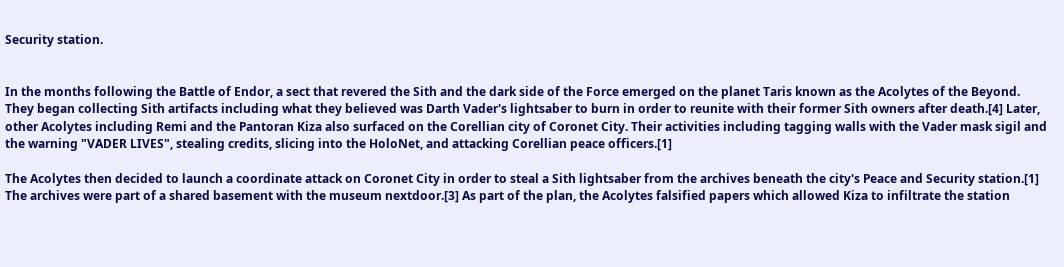Security station.


In the months following the Battle of Endor, a sect that revered the Sith and the dark side of the Force emerged on the planet Taris known as the Acolytes of the Beyond. They began collecting Sith artifacts including what they believed was Darth Vader's lightsaber to burn in order to reunite with their former Sith owners after death.[4] Later, other Acolytes including Remi and the Pantoran Kiza also surfaced on the Corellian city of Coronet City. Their activities including tagging walls with the Vader mask sigil and the warning "VADER LIVES", stealing credits, slicing into the HoloNet, and attacking Corellian peace officers.[1]

The Acolytes then decided to launch a coordinate attack on Coronet City in order to steal a Sith lightsaber from the archives beneath the city's Peace and Security station.[1] The archives were part of a shared basement with the museum nextdoor.[3] As part of the plan, the Acolytes falsified papers which allowed Kiza to infiltrate the station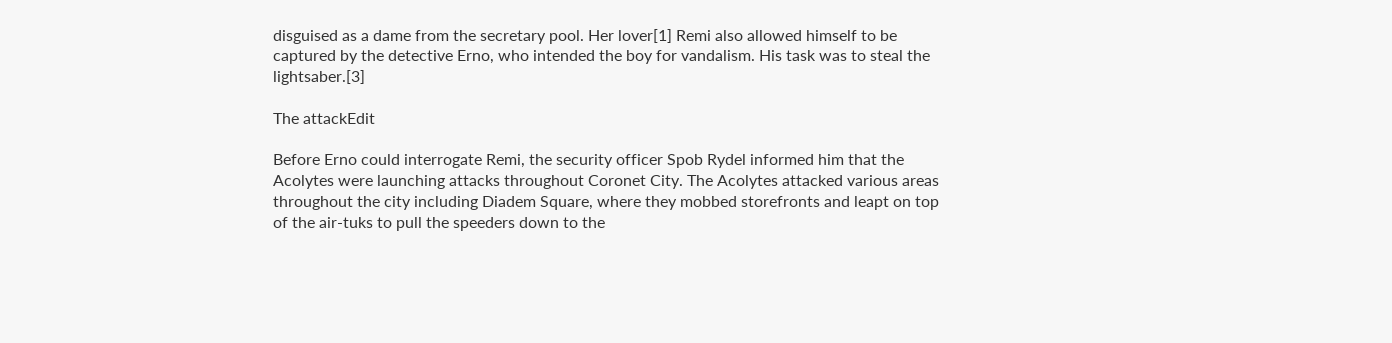disguised as a dame from the secretary pool. Her lover[1] Remi also allowed himself to be captured by the detective Erno, who intended the boy for vandalism. His task was to steal the lightsaber.[3]

The attackEdit

Before Erno could interrogate Remi, the security officer Spob Rydel informed him that the Acolytes were launching attacks throughout Coronet City. The Acolytes attacked various areas throughout the city including Diadem Square, where they mobbed storefronts and leapt on top of the air-tuks to pull the speeders down to the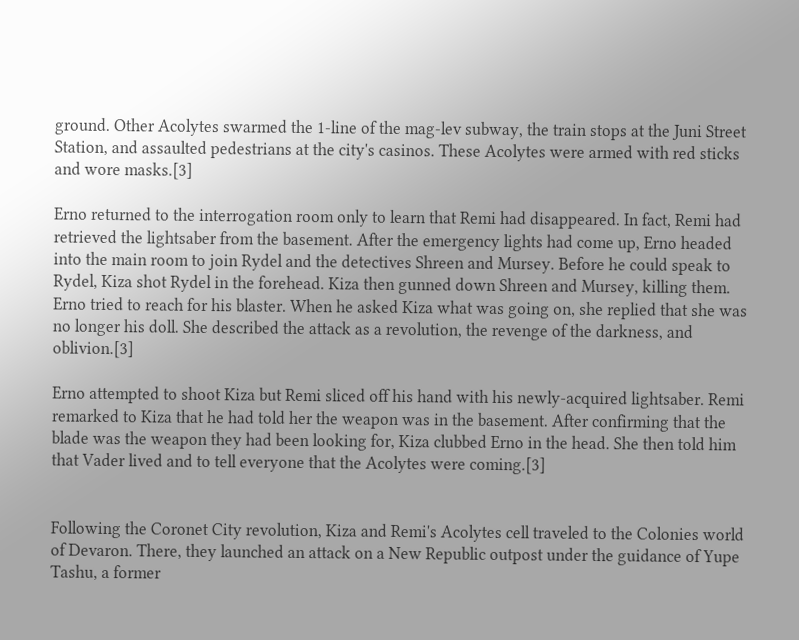ground. Other Acolytes swarmed the 1-line of the mag-lev subway, the train stops at the Juni Street Station, and assaulted pedestrians at the city's casinos. These Acolytes were armed with red sticks and wore masks.[3]

Erno returned to the interrogation room only to learn that Remi had disappeared. In fact, Remi had retrieved the lightsaber from the basement. After the emergency lights had come up, Erno headed into the main room to join Rydel and the detectives Shreen and Mursey. Before he could speak to Rydel, Kiza shot Rydel in the forehead. Kiza then gunned down Shreen and Mursey, killing them. Erno tried to reach for his blaster. When he asked Kiza what was going on, she replied that she was no longer his doll. She described the attack as a revolution, the revenge of the darkness, and oblivion.[3]

Erno attempted to shoot Kiza but Remi sliced off his hand with his newly-acquired lightsaber. Remi remarked to Kiza that he had told her the weapon was in the basement. After confirming that the blade was the weapon they had been looking for, Kiza clubbed Erno in the head. She then told him that Vader lived and to tell everyone that the Acolytes were coming.[3]


Following the Coronet City revolution, Kiza and Remi's Acolytes cell traveled to the Colonies world of Devaron. There, they launched an attack on a New Republic outpost under the guidance of Yupe Tashu, a former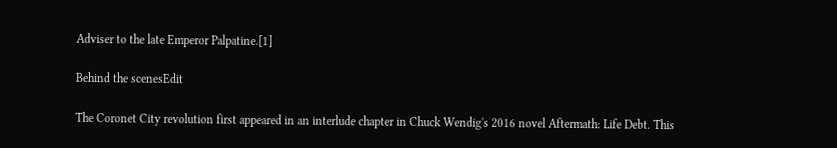Adviser to the late Emperor Palpatine.[1]

Behind the scenesEdit

The Coronet City revolution first appeared in an interlude chapter in Chuck Wendig's 2016 novel Aftermath: Life Debt. This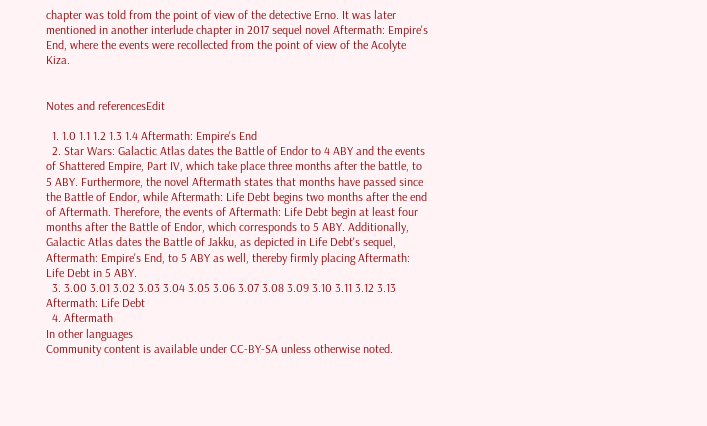chapter was told from the point of view of the detective Erno. It was later mentioned in another interlude chapter in 2017 sequel novel Aftermath: Empire's End, where the events were recollected from the point of view of the Acolyte Kiza.


Notes and referencesEdit

  1. 1.0 1.1 1.2 1.3 1.4 Aftermath: Empire's End
  2. Star Wars: Galactic Atlas dates the Battle of Endor to 4 ABY and the events of Shattered Empire, Part IV, which take place three months after the battle, to 5 ABY. Furthermore, the novel Aftermath states that months have passed since the Battle of Endor, while Aftermath: Life Debt begins two months after the end of Aftermath. Therefore, the events of Aftermath: Life Debt begin at least four months after the Battle of Endor, which corresponds to 5 ABY. Additionally, Galactic Atlas dates the Battle of Jakku, as depicted in Life Debt's sequel, Aftermath: Empire's End, to 5 ABY as well, thereby firmly placing Aftermath: Life Debt in 5 ABY.
  3. 3.00 3.01 3.02 3.03 3.04 3.05 3.06 3.07 3.08 3.09 3.10 3.11 3.12 3.13 Aftermath: Life Debt
  4. Aftermath
In other languages
Community content is available under CC-BY-SA unless otherwise noted.